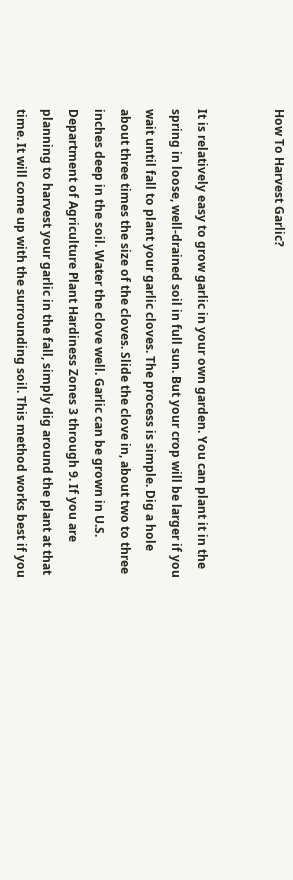How To Harvest Garlic?


It is relatively easy to grow garlic in your own garden. You can plant it in the spring in loose, well-drained soil in full sun. But your crop will be larger if you wait until fall to plant your garlic cloves. The process is simple. Dig a hole about three times the size of the cloves. Slide the clove in, about two to three inches deep in the soil. Water the clove well. Garlic can be grown in U.S. Department of Agriculture Plant Hardiness Zones 3 through 9. If you are planning to harvest your garlic in the fall, simply dig around the plant at that time. It will come up with the surrounding soil. This method works best if you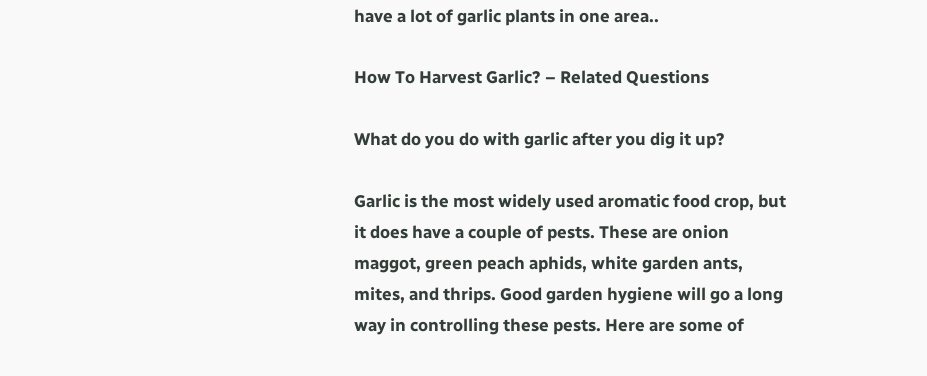have a lot of garlic plants in one area..

How To Harvest Garlic? – Related Questions

What do you do with garlic after you dig it up?

Garlic is the most widely used aromatic food crop, but it does have a couple of pests. These are onion maggot, green peach aphids, white garden ants, mites, and thrips. Good garden hygiene will go a long way in controlling these pests. Here are some of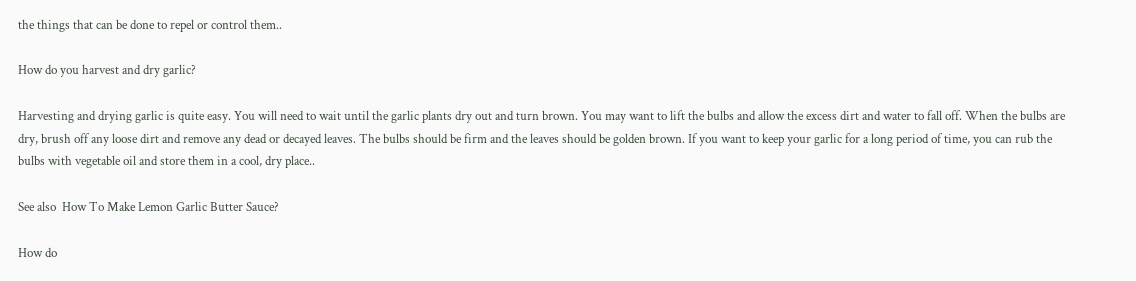the things that can be done to repel or control them..

How do you harvest and dry garlic?

Harvesting and drying garlic is quite easy. You will need to wait until the garlic plants dry out and turn brown. You may want to lift the bulbs and allow the excess dirt and water to fall off. When the bulbs are dry, brush off any loose dirt and remove any dead or decayed leaves. The bulbs should be firm and the leaves should be golden brown. If you want to keep your garlic for a long period of time, you can rub the bulbs with vegetable oil and store them in a cool, dry place..

See also  How To Make Lemon Garlic Butter Sauce?

How do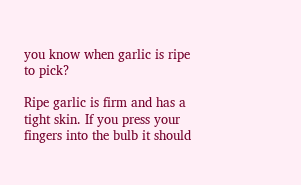you know when garlic is ripe to pick?

Ripe garlic is firm and has a tight skin. If you press your fingers into the bulb it should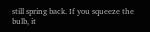still spring back. If you squeeze the bulb, it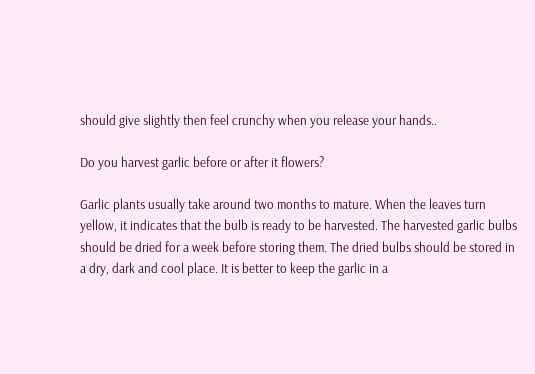should give slightly then feel crunchy when you release your hands..

Do you harvest garlic before or after it flowers?

Garlic plants usually take around two months to mature. When the leaves turn yellow, it indicates that the bulb is ready to be harvested. The harvested garlic bulbs should be dried for a week before storing them. The dried bulbs should be stored in a dry, dark and cool place. It is better to keep the garlic in a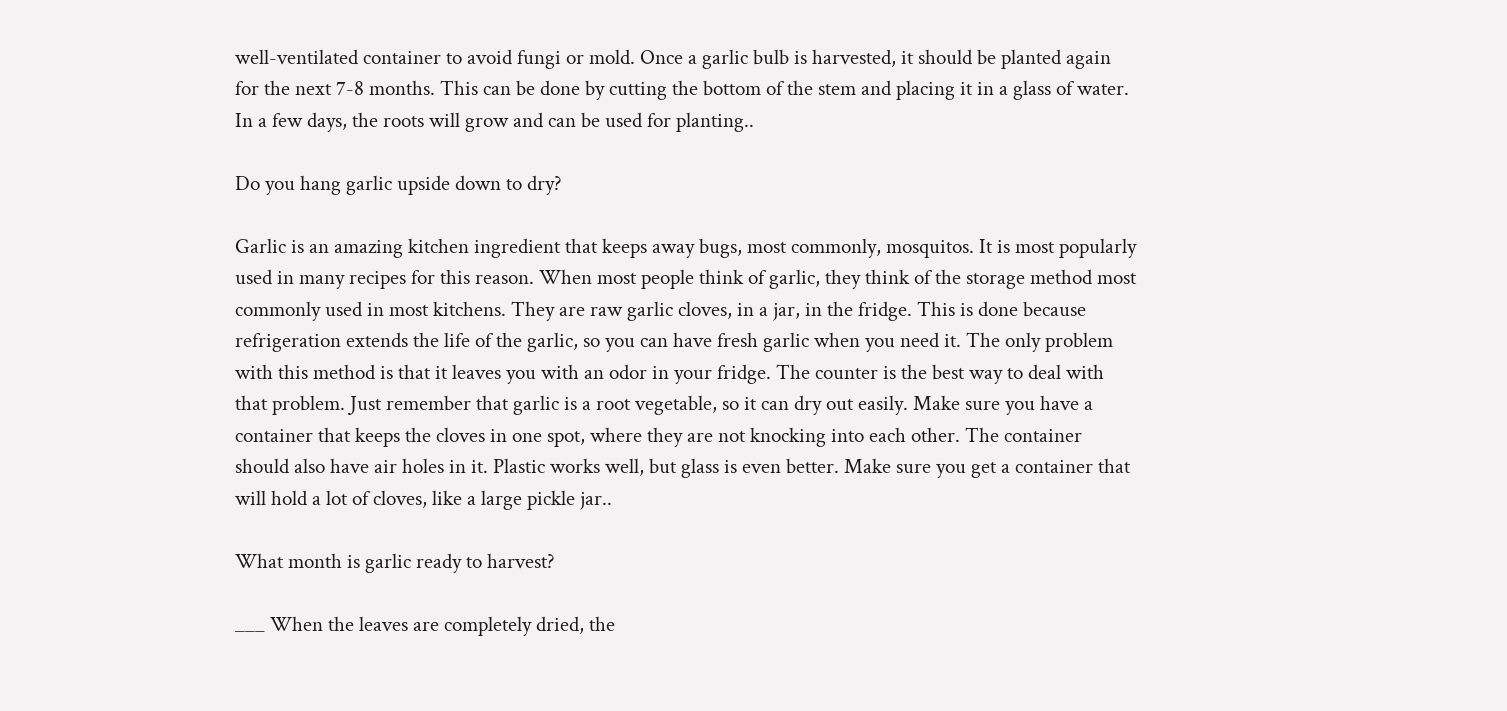well-ventilated container to avoid fungi or mold. Once a garlic bulb is harvested, it should be planted again for the next 7-8 months. This can be done by cutting the bottom of the stem and placing it in a glass of water. In a few days, the roots will grow and can be used for planting..

Do you hang garlic upside down to dry?

Garlic is an amazing kitchen ingredient that keeps away bugs, most commonly, mosquitos. It is most popularly used in many recipes for this reason. When most people think of garlic, they think of the storage method most commonly used in most kitchens. They are raw garlic cloves, in a jar, in the fridge. This is done because refrigeration extends the life of the garlic, so you can have fresh garlic when you need it. The only problem with this method is that it leaves you with an odor in your fridge. The counter is the best way to deal with that problem. Just remember that garlic is a root vegetable, so it can dry out easily. Make sure you have a container that keeps the cloves in one spot, where they are not knocking into each other. The container should also have air holes in it. Plastic works well, but glass is even better. Make sure you get a container that will hold a lot of cloves, like a large pickle jar..

What month is garlic ready to harvest?

___ When the leaves are completely dried, the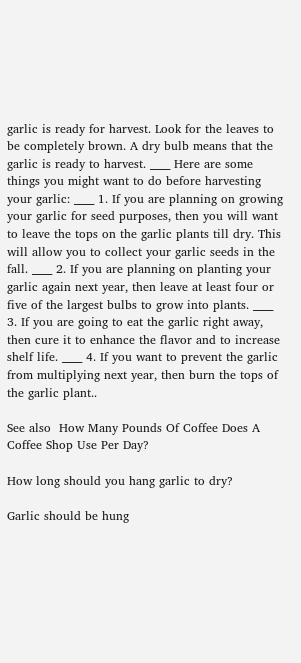garlic is ready for harvest. Look for the leaves to be completely brown. A dry bulb means that the garlic is ready to harvest. ____ Here are some things you might want to do before harvesting your garlic: ____ 1. If you are planning on growing your garlic for seed purposes, then you will want to leave the tops on the garlic plants till dry. This will allow you to collect your garlic seeds in the fall. ____ 2. If you are planning on planting your garlic again next year, then leave at least four or five of the largest bulbs to grow into plants. ____ 3. If you are going to eat the garlic right away, then cure it to enhance the flavor and to increase shelf life. ____ 4. If you want to prevent the garlic from multiplying next year, then burn the tops of the garlic plant..

See also  How Many Pounds Of Coffee Does A Coffee Shop Use Per Day?

How long should you hang garlic to dry?

Garlic should be hung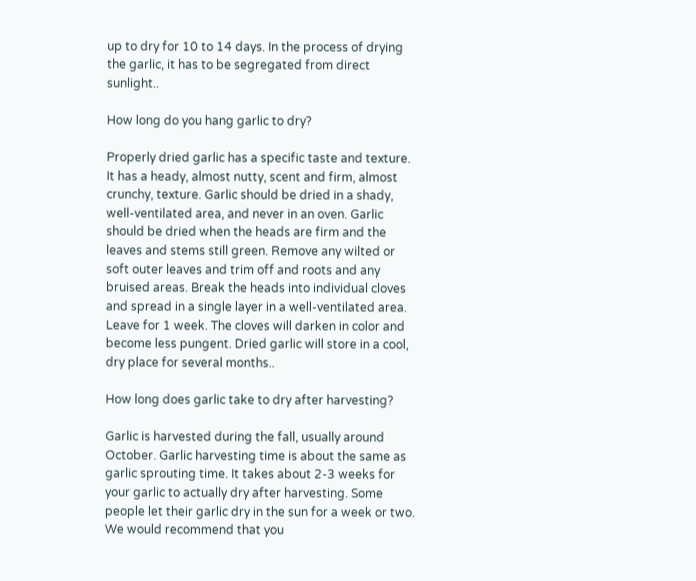up to dry for 10 to 14 days. In the process of drying the garlic, it has to be segregated from direct sunlight..

How long do you hang garlic to dry?

Properly dried garlic has a specific taste and texture. It has a heady, almost nutty, scent and firm, almost crunchy, texture. Garlic should be dried in a shady, well-ventilated area, and never in an oven. Garlic should be dried when the heads are firm and the leaves and stems still green. Remove any wilted or soft outer leaves and trim off and roots and any bruised areas. Break the heads into individual cloves and spread in a single layer in a well-ventilated area. Leave for 1 week. The cloves will darken in color and become less pungent. Dried garlic will store in a cool, dry place for several months..

How long does garlic take to dry after harvesting?

Garlic is harvested during the fall, usually around October. Garlic harvesting time is about the same as garlic sprouting time. It takes about 2-3 weeks for your garlic to actually dry after harvesting. Some people let their garlic dry in the sun for a week or two. We would recommend that you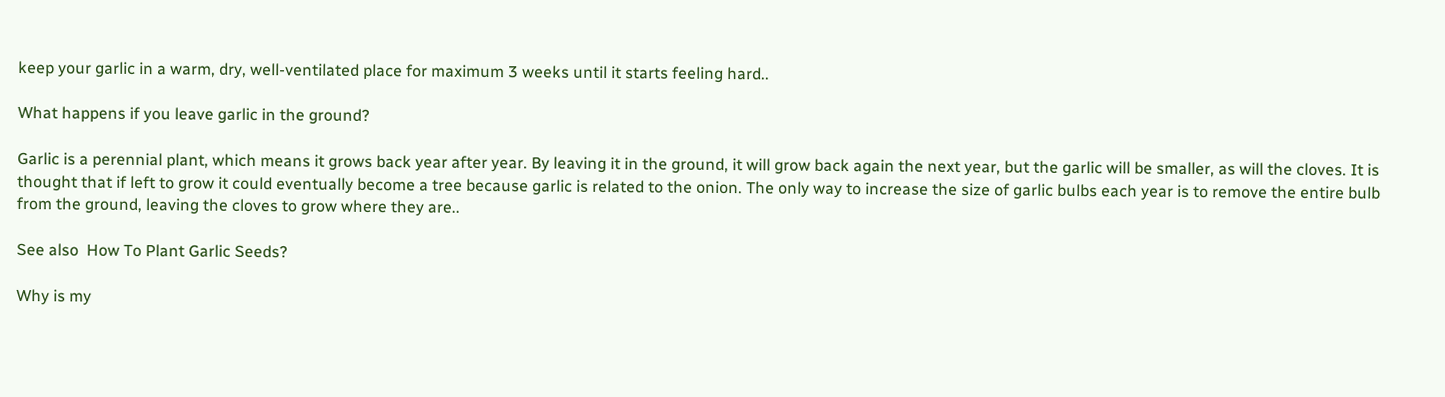keep your garlic in a warm, dry, well-ventilated place for maximum 3 weeks until it starts feeling hard..

What happens if you leave garlic in the ground?

Garlic is a perennial plant, which means it grows back year after year. By leaving it in the ground, it will grow back again the next year, but the garlic will be smaller, as will the cloves. It is thought that if left to grow it could eventually become a tree because garlic is related to the onion. The only way to increase the size of garlic bulbs each year is to remove the entire bulb from the ground, leaving the cloves to grow where they are..

See also  How To Plant Garlic Seeds?

Why is my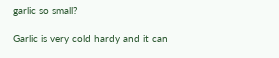garlic so small?

Garlic is very cold hardy and it can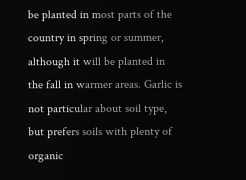be planted in most parts of the country in spring or summer, although it will be planted in the fall in warmer areas. Garlic is not particular about soil type, but prefers soils with plenty of organic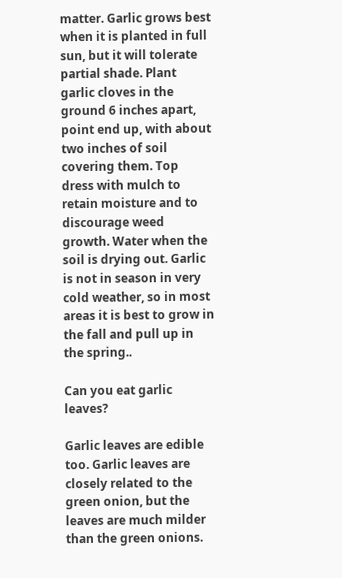matter. Garlic grows best when it is planted in full sun, but it will tolerate partial shade. Plant garlic cloves in the ground 6 inches apart, point end up, with about two inches of soil covering them. Top dress with mulch to retain moisture and to discourage weed growth. Water when the soil is drying out. Garlic is not in season in very cold weather, so in most areas it is best to grow in the fall and pull up in the spring..

Can you eat garlic leaves?

Garlic leaves are edible too. Garlic leaves are closely related to the green onion, but the leaves are much milder than the green onions.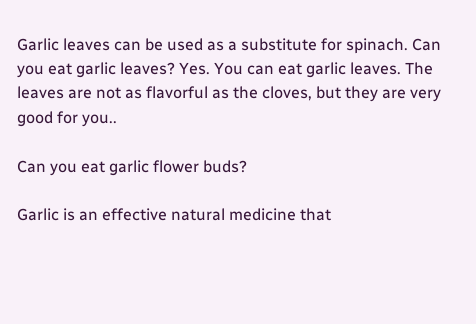Garlic leaves can be used as a substitute for spinach. Can you eat garlic leaves? Yes. You can eat garlic leaves. The leaves are not as flavorful as the cloves, but they are very good for you..

Can you eat garlic flower buds?

Garlic is an effective natural medicine that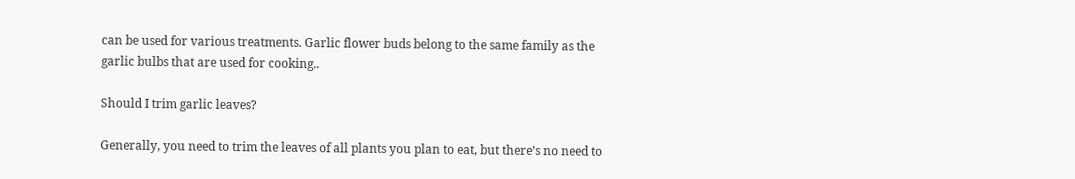can be used for various treatments. Garlic flower buds belong to the same family as the garlic bulbs that are used for cooking..

Should I trim garlic leaves?

Generally, you need to trim the leaves of all plants you plan to eat, but there’s no need to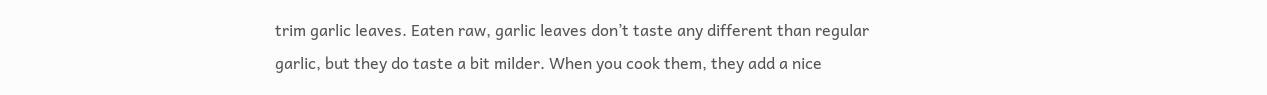trim garlic leaves. Eaten raw, garlic leaves don’t taste any different than regular garlic, but they do taste a bit milder. When you cook them, they add a nice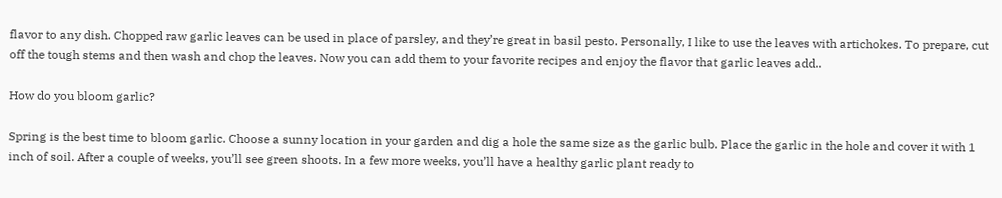flavor to any dish. Chopped raw garlic leaves can be used in place of parsley, and they’re great in basil pesto. Personally, I like to use the leaves with artichokes. To prepare, cut off the tough stems and then wash and chop the leaves. Now you can add them to your favorite recipes and enjoy the flavor that garlic leaves add..

How do you bloom garlic?

Spring is the best time to bloom garlic. Choose a sunny location in your garden and dig a hole the same size as the garlic bulb. Place the garlic in the hole and cover it with 1 inch of soil. After a couple of weeks, you’ll see green shoots. In a few more weeks, you’ll have a healthy garlic plant ready to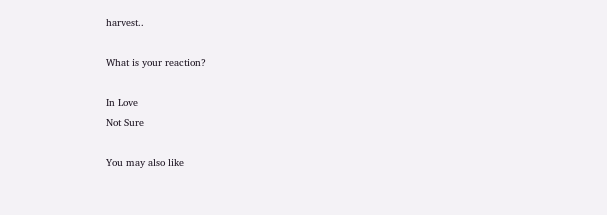harvest..

What is your reaction?

In Love
Not Sure

You may also like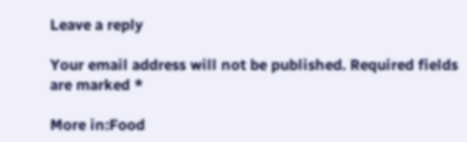Leave a reply

Your email address will not be published. Required fields are marked *

More in:Food